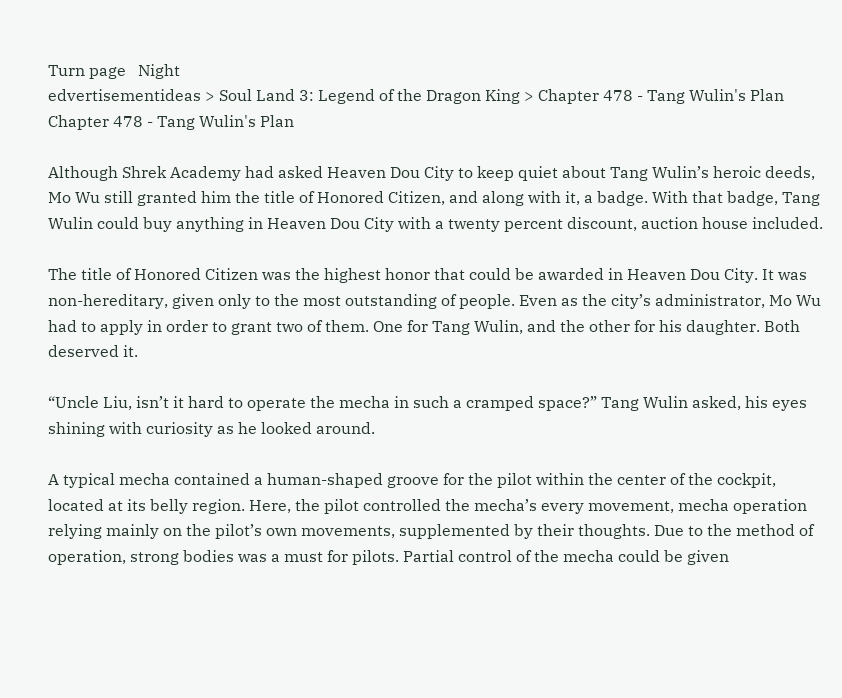Turn page   Night
edvertisementideas > Soul Land 3: Legend of the Dragon King > Chapter 478 - Tang Wulin's Plan
Chapter 478 - Tang Wulin's Plan

Although Shrek Academy had asked Heaven Dou City to keep quiet about Tang Wulin’s heroic deeds, Mo Wu still granted him the title of Honored Citizen, and along with it, a badge. With that badge, Tang Wulin could buy anything in Heaven Dou City with a twenty percent discount, auction house included.

The title of Honored Citizen was the highest honor that could be awarded in Heaven Dou City. It was non-hereditary, given only to the most outstanding of people. Even as the city’s administrator, Mo Wu had to apply in order to grant two of them. One for Tang Wulin, and the other for his daughter. Both deserved it.

“Uncle Liu, isn’t it hard to operate the mecha in such a cramped space?” Tang Wulin asked, his eyes shining with curiosity as he looked around.

A typical mecha contained a human-shaped groove for the pilot within the center of the cockpit, located at its belly region. Here, the pilot controlled the mecha’s every movement, mecha operation relying mainly on the pilot’s own movements, supplemented by their thoughts. Due to the method of operation, strong bodies was a must for pilots. Partial control of the mecha could be given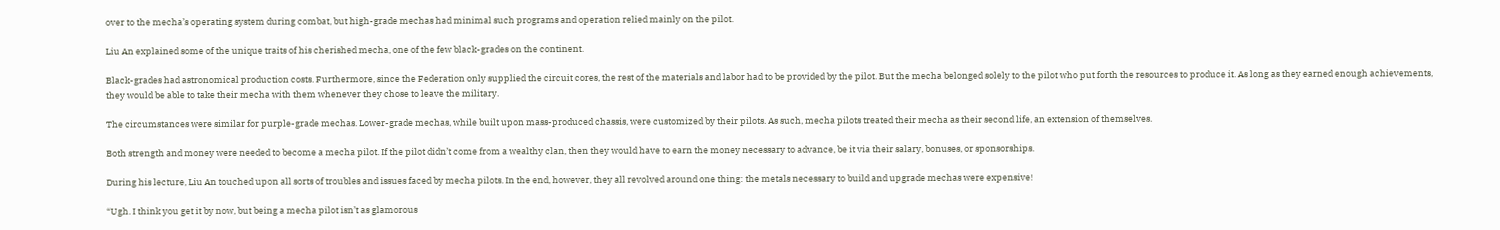over to the mecha’s operating system during combat, but high-grade mechas had minimal such programs and operation relied mainly on the pilot.

Liu An explained some of the unique traits of his cherished mecha, one of the few black-grades on the continent.

Black-grades had astronomical production costs. Furthermore, since the Federation only supplied the circuit cores, the rest of the materials and labor had to be provided by the pilot. But the mecha belonged solely to the pilot who put forth the resources to produce it. As long as they earned enough achievements, they would be able to take their mecha with them whenever they chose to leave the military.

The circumstances were similar for purple-grade mechas. Lower-grade mechas, while built upon mass-produced chassis, were customized by their pilots. As such, mecha pilots treated their mecha as their second life, an extension of themselves.

Both strength and money were needed to become a mecha pilot. If the pilot didn’t come from a wealthy clan, then they would have to earn the money necessary to advance, be it via their salary, bonuses, or sponsorships.

During his lecture, Liu An touched upon all sorts of troubles and issues faced by mecha pilots. In the end, however, they all revolved around one thing: the metals necessary to build and upgrade mechas were expensive!

“Ugh. I think you get it by now, but being a mecha pilot isn’t as glamorous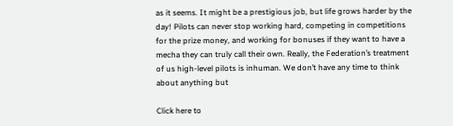as it seems. It might be a prestigious job, but life grows harder by the day! Pilots can never stop working hard, competing in competitions for the prize money, and working for bonuses if they want to have a mecha they can truly call their own. Really, the Federation’s treatment of us high-level pilots is inhuman. We don’t have any time to think about anything but

Click here to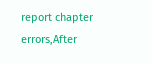report chapter errors,After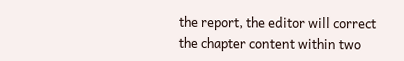the report, the editor will correct the chapter content within two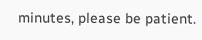minutes, please be patient.